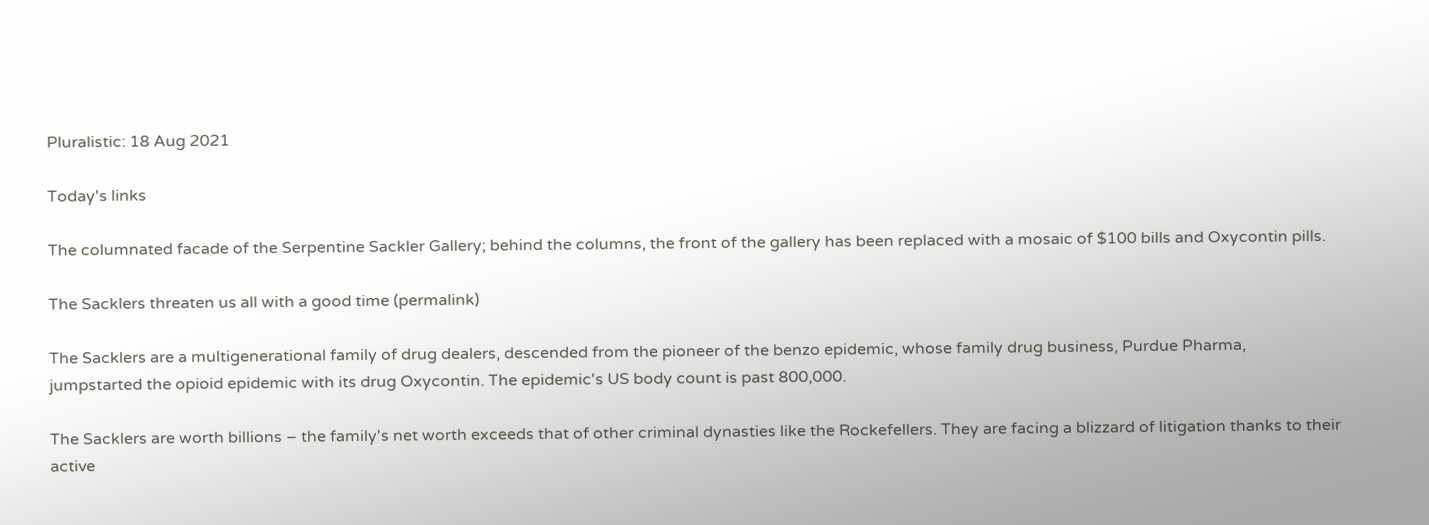Pluralistic: 18 Aug 2021

Today's links

The columnated facade of the Serpentine Sackler Gallery; behind the columns, the front of the gallery has been replaced with a mosaic of $100 bills and Oxycontin pills.

The Sacklers threaten us all with a good time (permalink)

The Sacklers are a multigenerational family of drug dealers, descended from the pioneer of the benzo epidemic, whose family drug business, Purdue Pharma, jumpstarted the opioid epidemic with its drug Oxycontin. The epidemic's US body count is past 800,000.

The Sacklers are worth billions – the family's net worth exceeds that of other criminal dynasties like the Rockefellers. They are facing a blizzard of litigation thanks to their active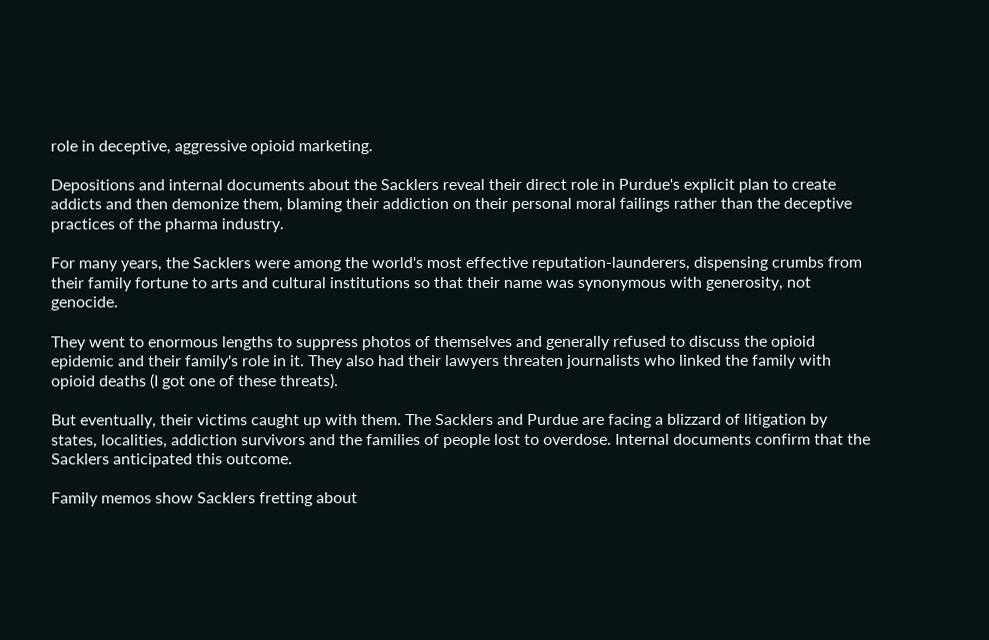role in deceptive, aggressive opioid marketing.

Depositions and internal documents about the Sacklers reveal their direct role in Purdue's explicit plan to create addicts and then demonize them, blaming their addiction on their personal moral failings rather than the deceptive practices of the pharma industry.

For many years, the Sacklers were among the world's most effective reputation-launderers, dispensing crumbs from their family fortune to arts and cultural institutions so that their name was synonymous with generosity, not genocide.

They went to enormous lengths to suppress photos of themselves and generally refused to discuss the opioid epidemic and their family's role in it. They also had their lawyers threaten journalists who linked the family with opioid deaths (I got one of these threats).

But eventually, their victims caught up with them. The Sacklers and Purdue are facing a blizzard of litigation by states, localities, addiction survivors and the families of people lost to overdose. Internal documents confirm that the Sacklers anticipated this outcome.

Family memos show Sacklers fretting about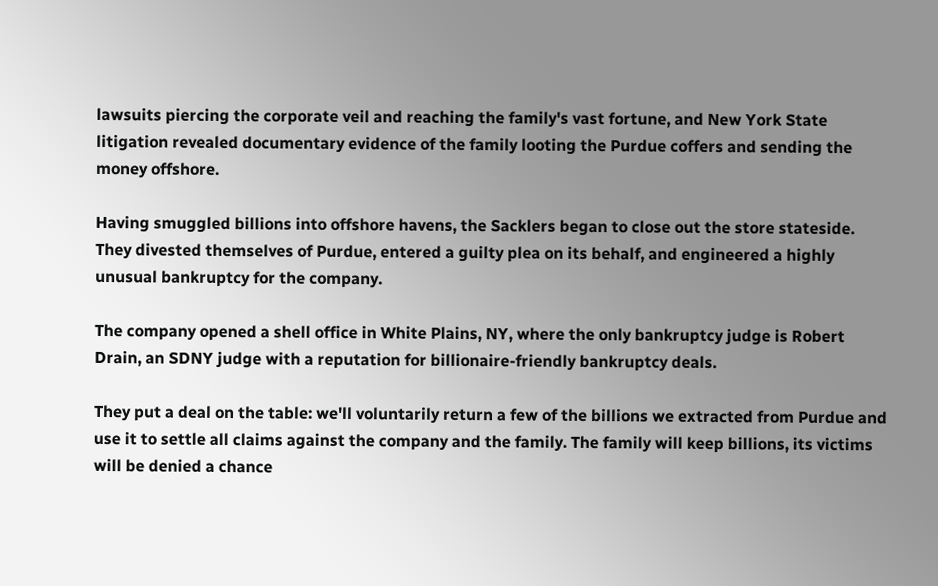lawsuits piercing the corporate veil and reaching the family's vast fortune, and New York State litigation revealed documentary evidence of the family looting the Purdue coffers and sending the money offshore.

Having smuggled billions into offshore havens, the Sacklers began to close out the store stateside. They divested themselves of Purdue, entered a guilty plea on its behalf, and engineered a highly unusual bankruptcy for the company.

The company opened a shell office in White Plains, NY, where the only bankruptcy judge is Robert Drain, an SDNY judge with a reputation for billionaire-friendly bankruptcy deals.

They put a deal on the table: we'll voluntarily return a few of the billions we extracted from Purdue and use it to settle all claims against the company and the family. The family will keep billions, its victims will be denied a chance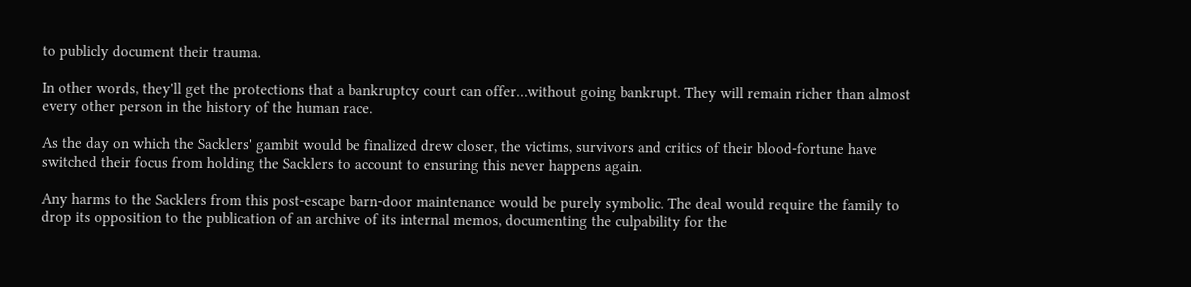to publicly document their trauma.

In other words, they'll get the protections that a bankruptcy court can offer…without going bankrupt. They will remain richer than almost every other person in the history of the human race.

As the day on which the Sacklers' gambit would be finalized drew closer, the victims, survivors and critics of their blood-fortune have switched their focus from holding the Sacklers to account to ensuring this never happens again.

Any harms to the Sacklers from this post-escape barn-door maintenance would be purely symbolic. The deal would require the family to drop its opposition to the publication of an archive of its internal memos, documenting the culpability for the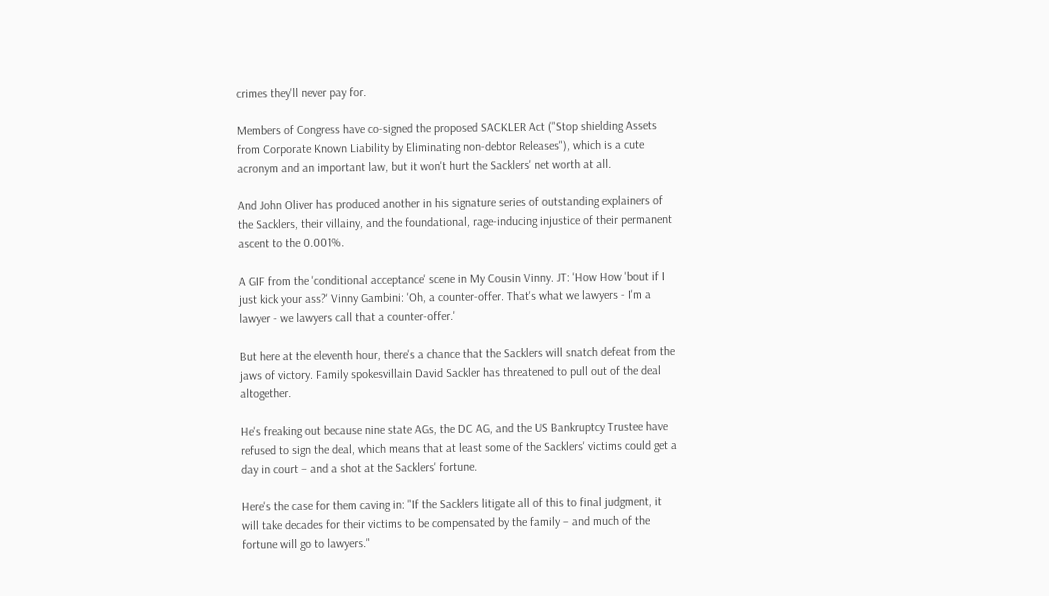crimes they'll never pay for.

Members of Congress have co-signed the proposed SACKLER Act ("Stop shielding Assets from Corporate Known Liability by Eliminating non-debtor Releases"), which is a cute acronym and an important law, but it won't hurt the Sacklers' net worth at all.

And John Oliver has produced another in his signature series of outstanding explainers of the Sacklers, their villainy, and the foundational, rage-inducing injustice of their permanent ascent to the 0.001%.

A GIF from the 'conditional acceptance' scene in My Cousin Vinny. JT: 'How How 'bout if I just kick your ass?' Vinny Gambini: 'Oh, a counter-offer. That's what we lawyers - I'm a lawyer - we lawyers call that a counter-offer.'

But here at the eleventh hour, there's a chance that the Sacklers will snatch defeat from the jaws of victory. Family spokesvillain David Sackler has threatened to pull out of the deal altogether.

He's freaking out because nine state AGs, the DC AG, and the US Bankruptcy Trustee have refused to sign the deal, which means that at least some of the Sacklers' victims could get a day in court – and a shot at the Sacklers' fortune.

Here's the case for them caving in: "If the Sacklers litigate all of this to final judgment, it will take decades for their victims to be compensated by the family – and much of the fortune will go to lawyers."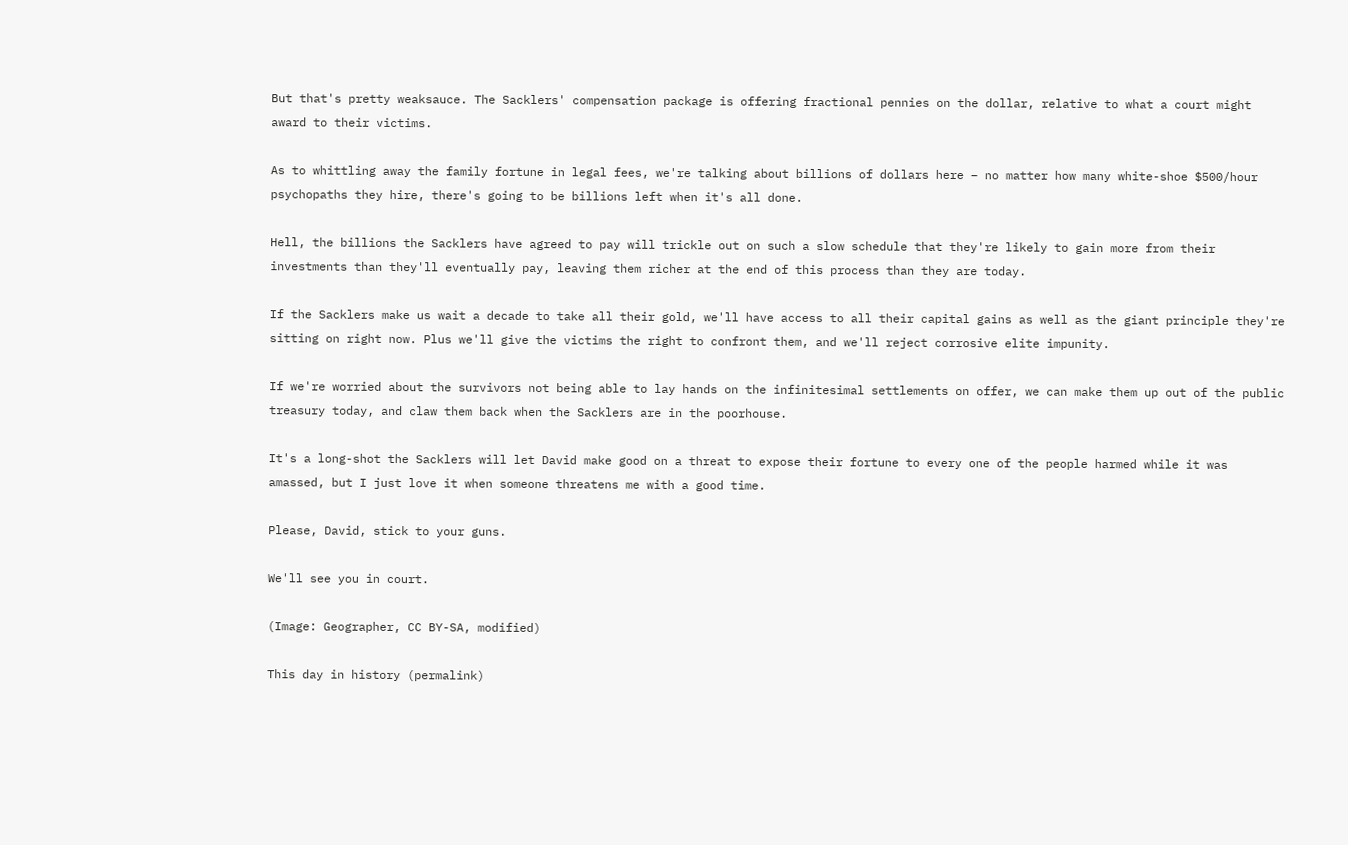But that's pretty weaksauce. The Sacklers' compensation package is offering fractional pennies on the dollar, relative to what a court might award to their victims.

As to whittling away the family fortune in legal fees, we're talking about billions of dollars here – no matter how many white-shoe $500/hour psychopaths they hire, there's going to be billions left when it's all done.

Hell, the billions the Sacklers have agreed to pay will trickle out on such a slow schedule that they're likely to gain more from their investments than they'll eventually pay, leaving them richer at the end of this process than they are today.

If the Sacklers make us wait a decade to take all their gold, we'll have access to all their capital gains as well as the giant principle they're sitting on right now. Plus we'll give the victims the right to confront them, and we'll reject corrosive elite impunity.

If we're worried about the survivors not being able to lay hands on the infinitesimal settlements on offer, we can make them up out of the public treasury today, and claw them back when the Sacklers are in the poorhouse.

It's a long-shot the Sacklers will let David make good on a threat to expose their fortune to every one of the people harmed while it was amassed, but I just love it when someone threatens me with a good time.

Please, David, stick to your guns.

We'll see you in court.

(Image: Geographer, CC BY-SA, modified)

This day in history (permalink)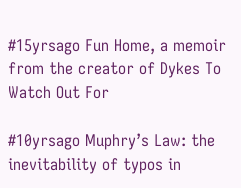#15yrsago Fun Home, a memoir from the creator of Dykes To Watch Out For

#10yrsago Muphry’s Law: the inevitability of typos in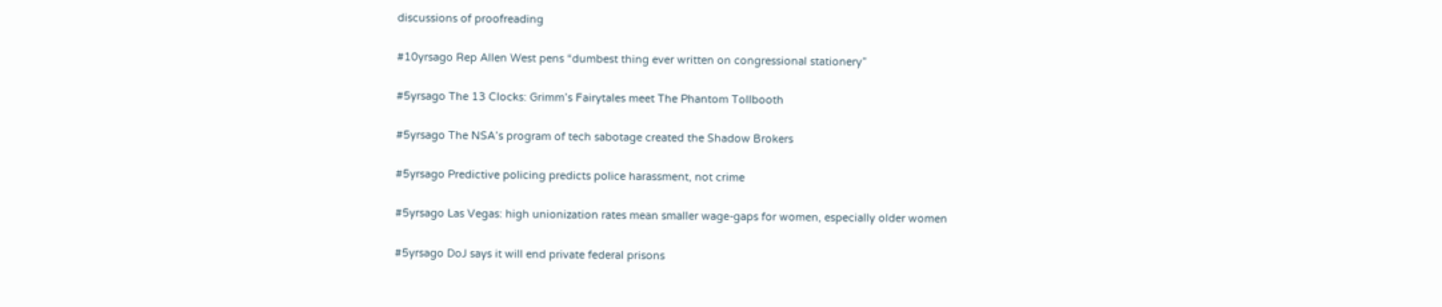discussions of proofreading

#10yrsago Rep Allen West pens “dumbest thing ever written on congressional stationery”

#5yrsago The 13 Clocks: Grimm’s Fairytales meet The Phantom Tollbooth

#5yrsago The NSA’s program of tech sabotage created the Shadow Brokers

#5yrsago Predictive policing predicts police harassment, not crime

#5yrsago Las Vegas: high unionization rates mean smaller wage-gaps for women, especially older women

#5yrsago DoJ says it will end private federal prisons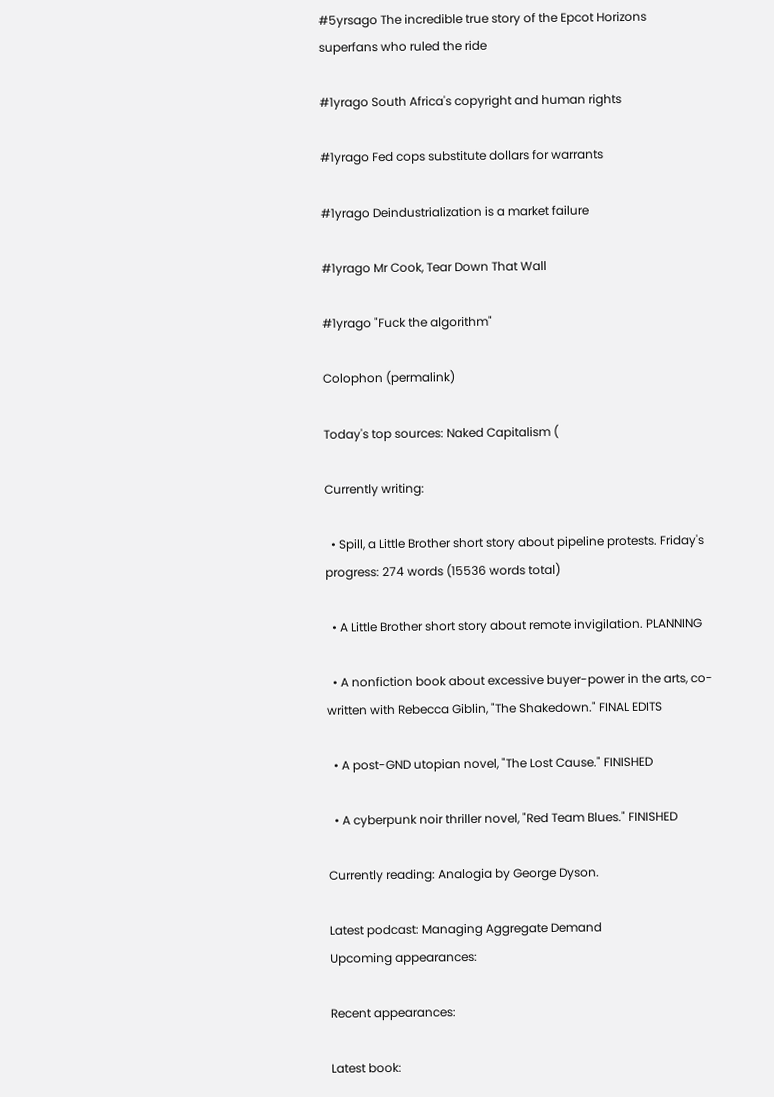#5yrsago The incredible true story of the Epcot Horizons superfans who ruled the ride

#1yrago South Africa's copyright and human rights

#1yrago Fed cops substitute dollars for warrants

#1yrago Deindustrialization is a market failure

#1yrago Mr Cook, Tear Down That Wall

#1yrago "Fuck the algorithm"

Colophon (permalink)

Today's top sources: Naked Capitalism (

Currently writing:

  • Spill, a Little Brother short story about pipeline protests. Friday's progress: 274 words (15536 words total)

  • A Little Brother short story about remote invigilation. PLANNING

  • A nonfiction book about excessive buyer-power in the arts, co-written with Rebecca Giblin, "The Shakedown." FINAL EDITS

  • A post-GND utopian novel, "The Lost Cause." FINISHED

  • A cyberpunk noir thriller novel, "Red Team Blues." FINISHED

Currently reading: Analogia by George Dyson.

Latest podcast: Managing Aggregate Demand
Upcoming appearances:

Recent appearances:

Latest book: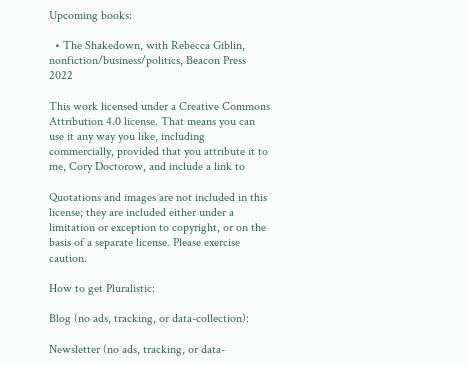Upcoming books:

  • The Shakedown, with Rebecca Giblin, nonfiction/business/politics, Beacon Press 2022

This work licensed under a Creative Commons Attribution 4.0 license. That means you can use it any way you like, including commercially, provided that you attribute it to me, Cory Doctorow, and include a link to

Quotations and images are not included in this license; they are included either under a limitation or exception to copyright, or on the basis of a separate license. Please exercise caution.

How to get Pluralistic:

Blog (no ads, tracking, or data-collection):

Newsletter (no ads, tracking, or data-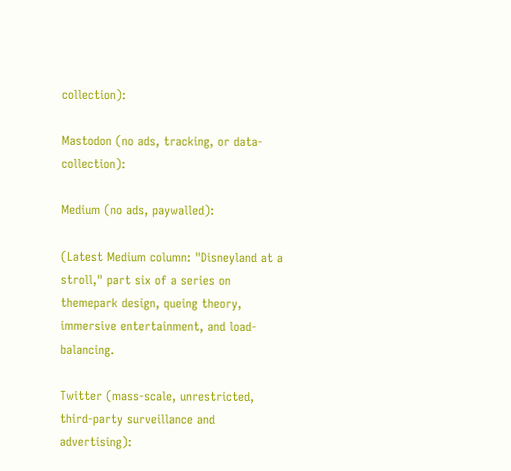collection):

Mastodon (no ads, tracking, or data-collection):

Medium (no ads, paywalled):

(Latest Medium column: "Disneyland at a stroll," part six of a series on themepark design, queing theory, immersive entertainment, and load-balancing.

Twitter (mass-scale, unrestricted, third-party surveillance and advertising):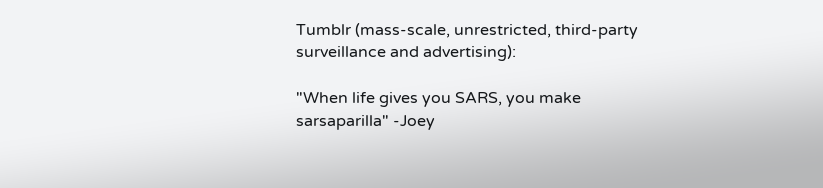Tumblr (mass-scale, unrestricted, third-party surveillance and advertising):

"When life gives you SARS, you make sarsaparilla" -Joey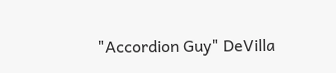"Accordion Guy" DeVilla